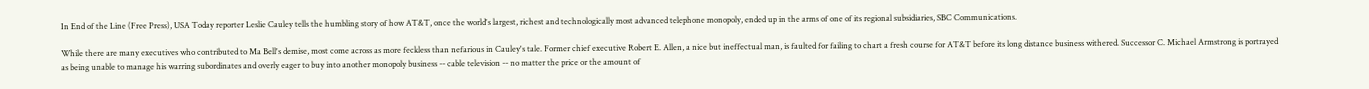In End of the Line (Free Press), USA Today reporter Leslie Cauley tells the humbling story of how AT&T, once the world's largest, richest and technologically most advanced telephone monopoly, ended up in the arms of one of its regional subsidiaries, SBC Communications.

While there are many executives who contributed to Ma Bell's demise, most come across as more feckless than nefarious in Cauley's tale. Former chief executive Robert E. Allen, a nice but ineffectual man, is faulted for failing to chart a fresh course for AT&T before its long distance business withered. Successor C. Michael Armstrong is portrayed as being unable to manage his warring subordinates and overly eager to buy into another monopoly business -- cable television -- no matter the price or the amount of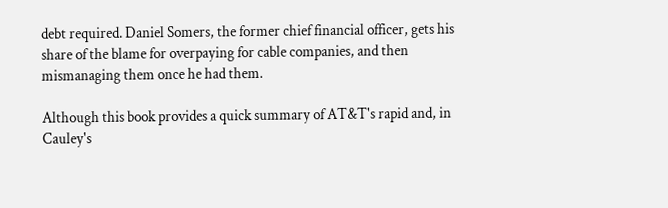debt required. Daniel Somers, the former chief financial officer, gets his share of the blame for overpaying for cable companies, and then mismanaging them once he had them.

Although this book provides a quick summary of AT&T's rapid and, in Cauley's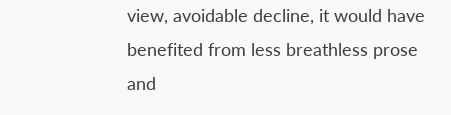view, avoidable decline, it would have benefited from less breathless prose and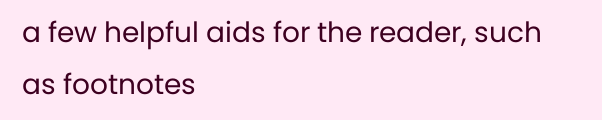a few helpful aids for the reader, such as footnotes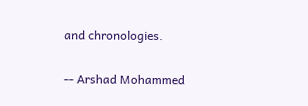and chronologies.

-- Arshad Mohammed